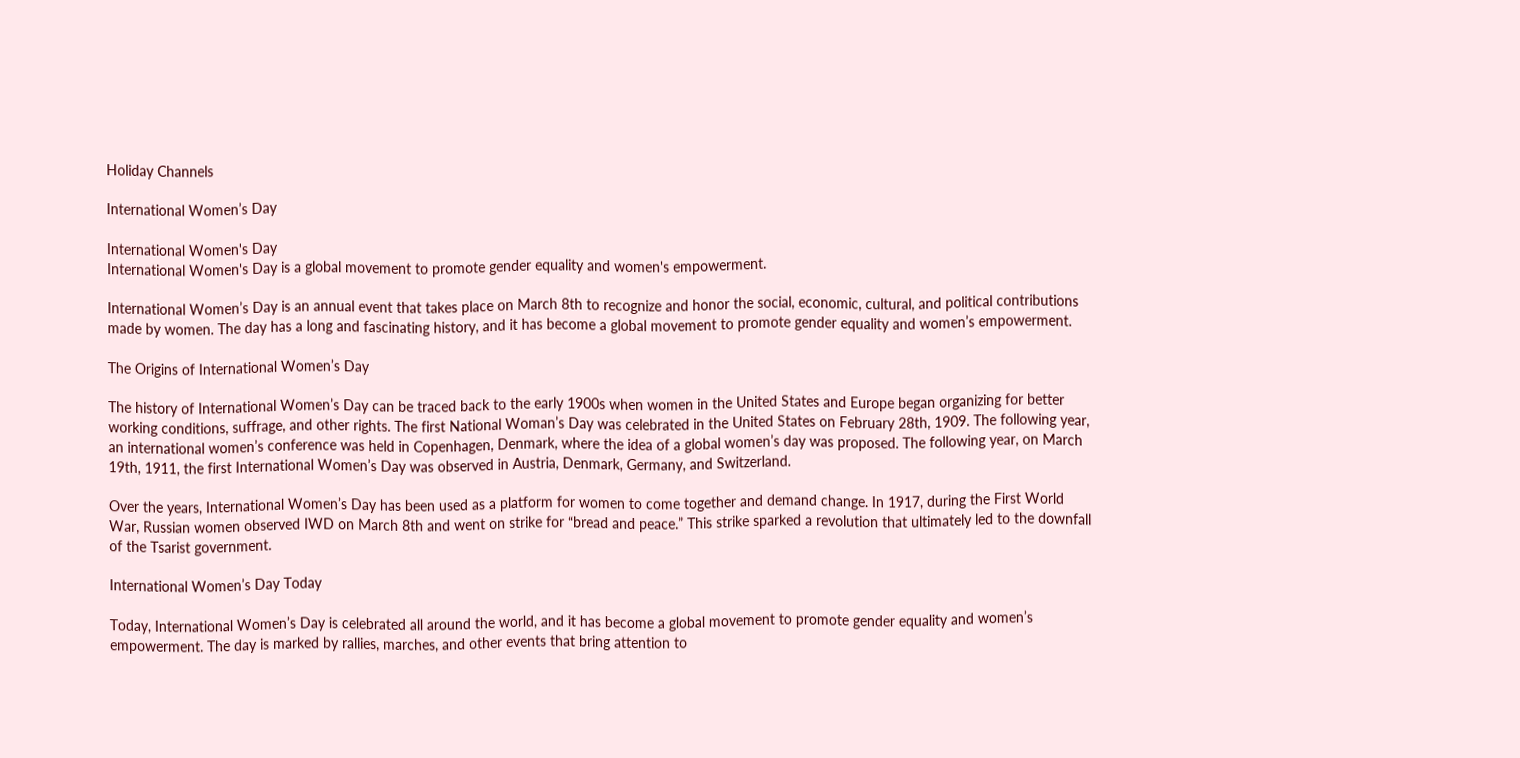Holiday Channels

International Women’s Day

International Women's Day
International Women's Day is a global movement to promote gender equality and women's empowerment.

International Women’s Day is an annual event that takes place on March 8th to recognize and honor the social, economic, cultural, and political contributions made by women. The day has a long and fascinating history, and it has become a global movement to promote gender equality and women’s empowerment.

The Origins of International Women’s Day

The history of International Women’s Day can be traced back to the early 1900s when women in the United States and Europe began organizing for better working conditions, suffrage, and other rights. The first National Woman’s Day was celebrated in the United States on February 28th, 1909. The following year, an international women’s conference was held in Copenhagen, Denmark, where the idea of a global women’s day was proposed. The following year, on March 19th, 1911, the first International Women’s Day was observed in Austria, Denmark, Germany, and Switzerland.

Over the years, International Women’s Day has been used as a platform for women to come together and demand change. In 1917, during the First World War, Russian women observed IWD on March 8th and went on strike for “bread and peace.” This strike sparked a revolution that ultimately led to the downfall of the Tsarist government.

International Women’s Day Today

Today, International Women’s Day is celebrated all around the world, and it has become a global movement to promote gender equality and women’s empowerment. The day is marked by rallies, marches, and other events that bring attention to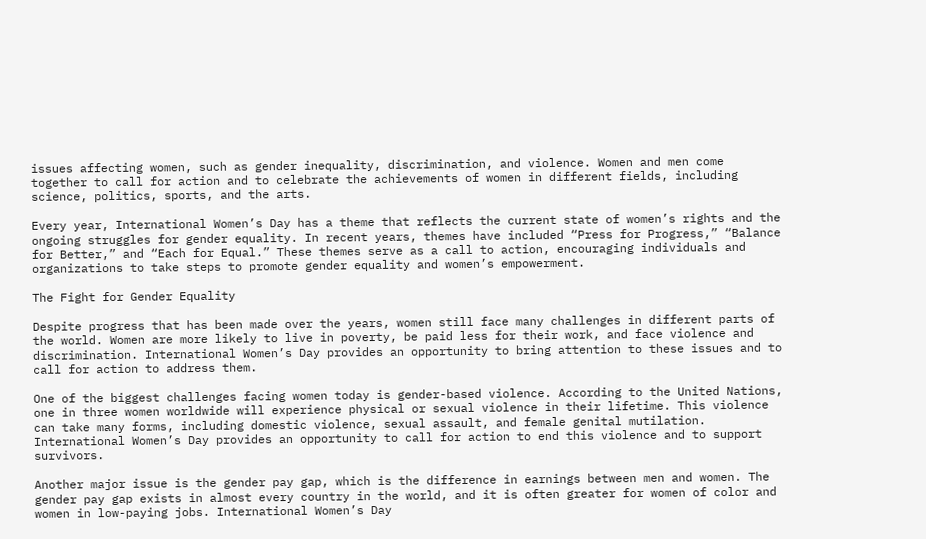issues affecting women, such as gender inequality, discrimination, and violence. Women and men come together to call for action and to celebrate the achievements of women in different fields, including science, politics, sports, and the arts.

Every year, International Women’s Day has a theme that reflects the current state of women’s rights and the ongoing struggles for gender equality. In recent years, themes have included “Press for Progress,” “Balance for Better,” and “Each for Equal.” These themes serve as a call to action, encouraging individuals and organizations to take steps to promote gender equality and women’s empowerment.

The Fight for Gender Equality

Despite progress that has been made over the years, women still face many challenges in different parts of the world. Women are more likely to live in poverty, be paid less for their work, and face violence and discrimination. International Women’s Day provides an opportunity to bring attention to these issues and to call for action to address them.

One of the biggest challenges facing women today is gender-based violence. According to the United Nations, one in three women worldwide will experience physical or sexual violence in their lifetime. This violence can take many forms, including domestic violence, sexual assault, and female genital mutilation. International Women’s Day provides an opportunity to call for action to end this violence and to support survivors.

Another major issue is the gender pay gap, which is the difference in earnings between men and women. The gender pay gap exists in almost every country in the world, and it is often greater for women of color and women in low-paying jobs. International Women’s Day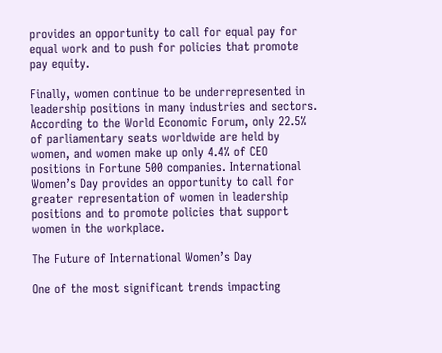provides an opportunity to call for equal pay for equal work and to push for policies that promote pay equity.

Finally, women continue to be underrepresented in leadership positions in many industries and sectors. According to the World Economic Forum, only 22.5% of parliamentary seats worldwide are held by women, and women make up only 4.4% of CEO positions in Fortune 500 companies. International Women’s Day provides an opportunity to call for greater representation of women in leadership positions and to promote policies that support women in the workplace.

The Future of International Women’s Day

One of the most significant trends impacting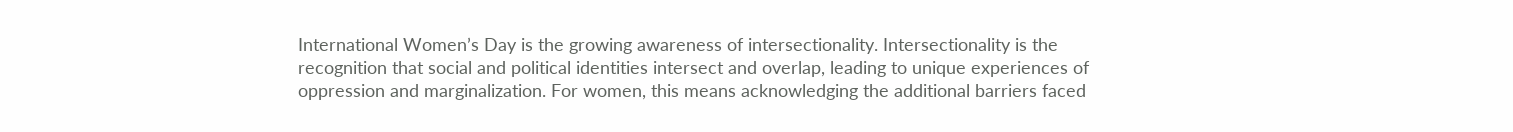International Women’s Day is the growing awareness of intersectionality. Intersectionality is the recognition that social and political identities intersect and overlap, leading to unique experiences of oppression and marginalization. For women, this means acknowledging the additional barriers faced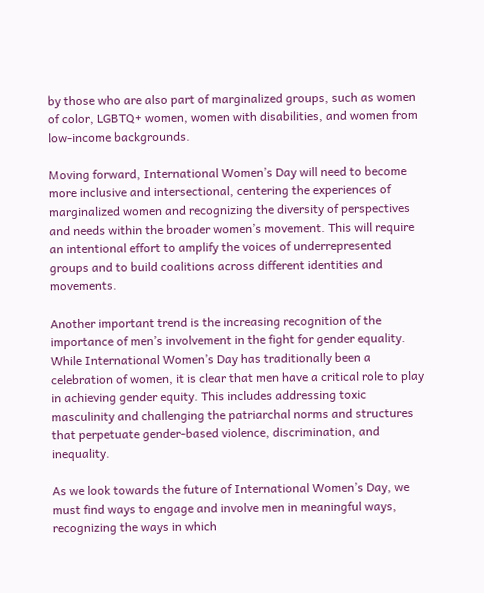by those who are also part of marginalized groups, such as women of color, LGBTQ+ women, women with disabilities, and women from low-income backgrounds.

Moving forward, International Women’s Day will need to become more inclusive and intersectional, centering the experiences of marginalized women and recognizing the diversity of perspectives and needs within the broader women’s movement. This will require an intentional effort to amplify the voices of underrepresented groups and to build coalitions across different identities and movements.

Another important trend is the increasing recognition of the importance of men’s involvement in the fight for gender equality. While International Women’s Day has traditionally been a celebration of women, it is clear that men have a critical role to play in achieving gender equity. This includes addressing toxic masculinity and challenging the patriarchal norms and structures that perpetuate gender-based violence, discrimination, and inequality.

As we look towards the future of International Women’s Day, we must find ways to engage and involve men in meaningful ways, recognizing the ways in which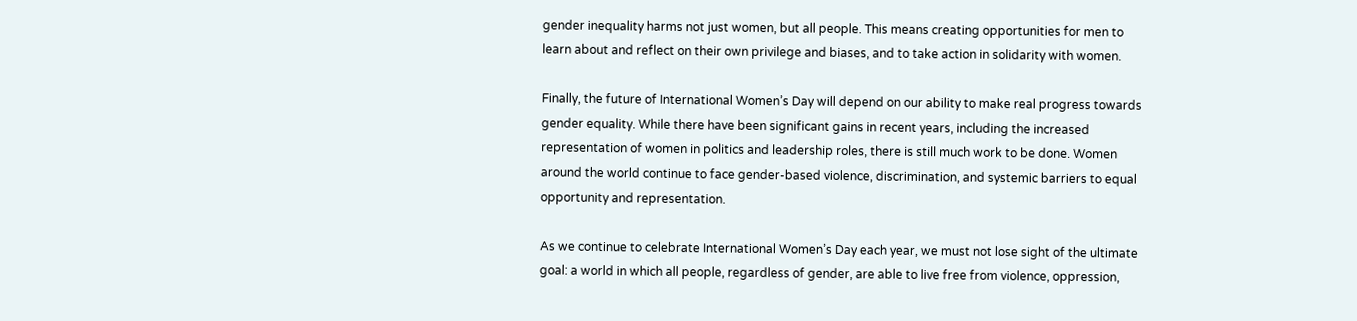gender inequality harms not just women, but all people. This means creating opportunities for men to learn about and reflect on their own privilege and biases, and to take action in solidarity with women.

Finally, the future of International Women’s Day will depend on our ability to make real progress towards gender equality. While there have been significant gains in recent years, including the increased representation of women in politics and leadership roles, there is still much work to be done. Women around the world continue to face gender-based violence, discrimination, and systemic barriers to equal opportunity and representation.

As we continue to celebrate International Women’s Day each year, we must not lose sight of the ultimate goal: a world in which all people, regardless of gender, are able to live free from violence, oppression,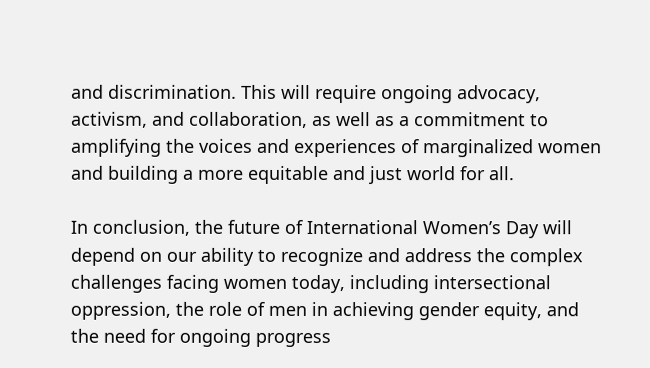and discrimination. This will require ongoing advocacy, activism, and collaboration, as well as a commitment to amplifying the voices and experiences of marginalized women and building a more equitable and just world for all.

In conclusion, the future of International Women’s Day will depend on our ability to recognize and address the complex challenges facing women today, including intersectional oppression, the role of men in achieving gender equity, and the need for ongoing progress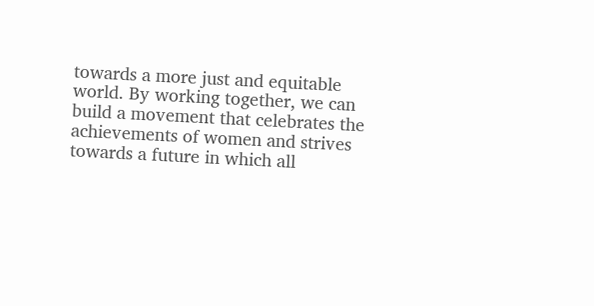towards a more just and equitable world. By working together, we can build a movement that celebrates the achievements of women and strives towards a future in which all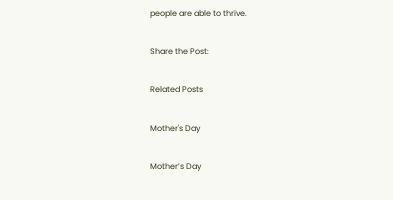people are able to thrive.

Share the Post:

Related Posts

Mother's Day

Mother’s Day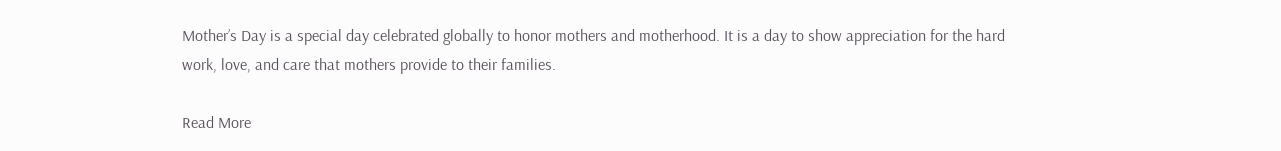Mother’s Day is a special day celebrated globally to honor mothers and motherhood. It is a day to show appreciation for the hard work, love, and care that mothers provide to their families.

Read More